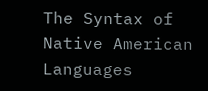The Syntax of Native American Languages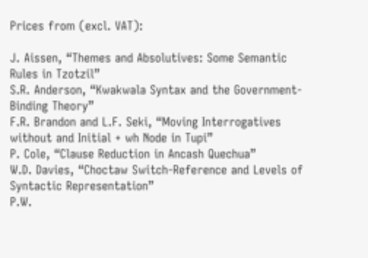Prices from (excl. VAT):

J. Aissen, “Themes and Absolutives: Some Semantic Rules in Tzotzil”
S.R. Anderson, “Kwakwala Syntax and the Government-Binding Theory”
F.R. Brandon and L.F. Seki, “Moving Interrogatives without and Initial + wh Node in Tupi”
P. Cole, “Clause Reduction in Ancash Quechua”
W.D. Davies, “Choctaw Switch-Reference and Levels of Syntactic Representation”
P.W.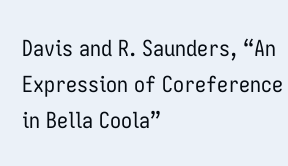Davis and R. Saunders, “An Expression of Coreference in Bella Coola”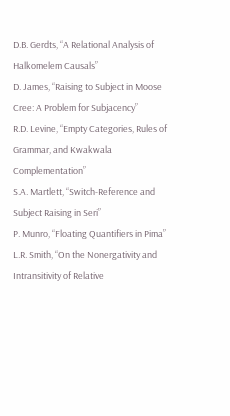D.B. Gerdts, “A Relational Analysis of Halkomelem Causals”
D. James, “Raising to Subject in Moose Cree: A Problem for Subjacency”
R.D. Levine, “Empty Categories, Rules of Grammar, and Kwakwala Complementation”
S.A. Martlett, “Switch-Reference and Subject Raising in Seri”
P. Munro, “Floating Quantifiers in Pima”
L.R. Smith, “On the Nonergativity and Intransitivity of Relative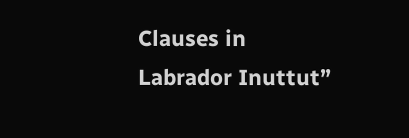Clauses in Labrador Inuttut”